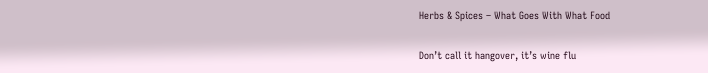Herbs & Spices – What Goes With What Food

Don’t call it hangover, it’s wine flu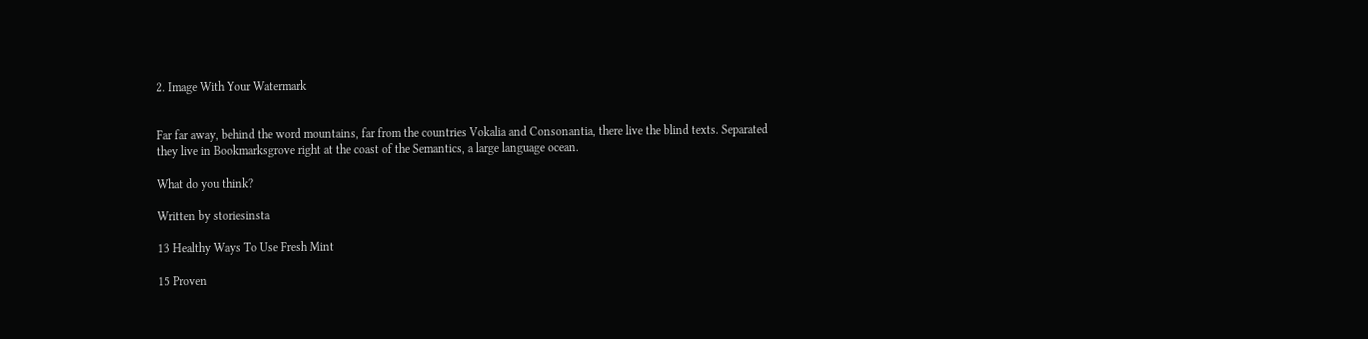2. Image With Your Watermark


Far far away, behind the word mountains, far from the countries Vokalia and Consonantia, there live the blind texts. Separated they live in Bookmarksgrove right at the coast of the Semantics, a large language ocean.

What do you think?

Written by storiesinsta

13 Healthy Ways To Use Fresh Mint

15 Proven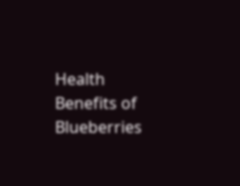Health Benefits of Blueberries